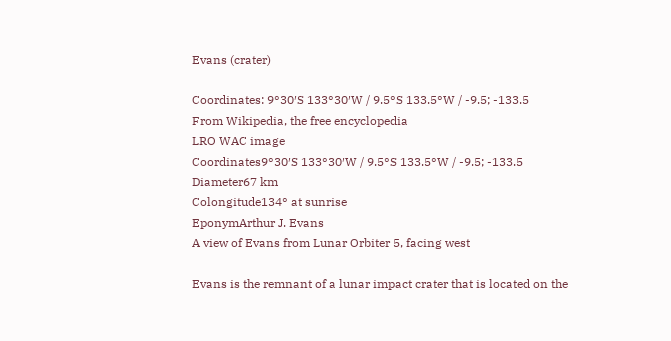Evans (crater)

Coordinates: 9°30′S 133°30′W / 9.5°S 133.5°W / -9.5; -133.5
From Wikipedia, the free encyclopedia
LRO WAC image
Coordinates9°30′S 133°30′W / 9.5°S 133.5°W / -9.5; -133.5
Diameter67 km
Colongitude134° at sunrise
EponymArthur J. Evans
A view of Evans from Lunar Orbiter 5, facing west

Evans is the remnant of a lunar impact crater that is located on the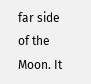far side of the Moon. It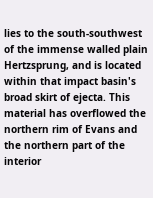lies to the south-southwest of the immense walled plain Hertzsprung, and is located within that impact basin's broad skirt of ejecta. This material has overflowed the northern rim of Evans and the northern part of the interior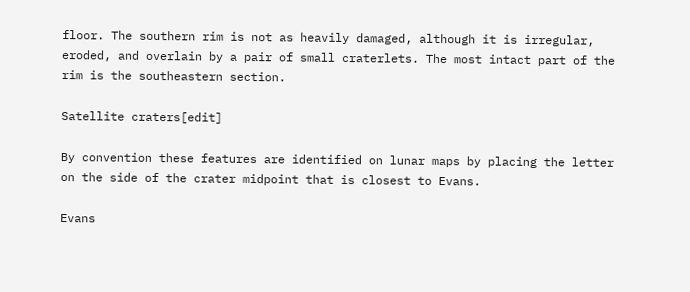floor. The southern rim is not as heavily damaged, although it is irregular, eroded, and overlain by a pair of small craterlets. The most intact part of the rim is the southeastern section.

Satellite craters[edit]

By convention these features are identified on lunar maps by placing the letter on the side of the crater midpoint that is closest to Evans.

Evans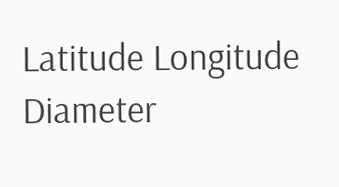Latitude Longitude Diameter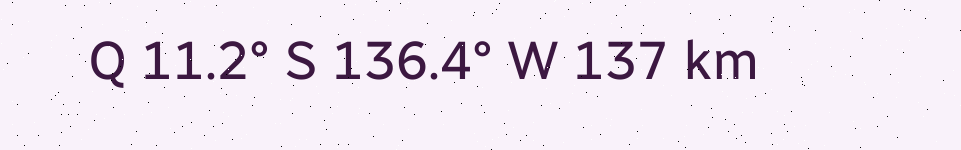Q 11.2° S 136.4° W 137 km